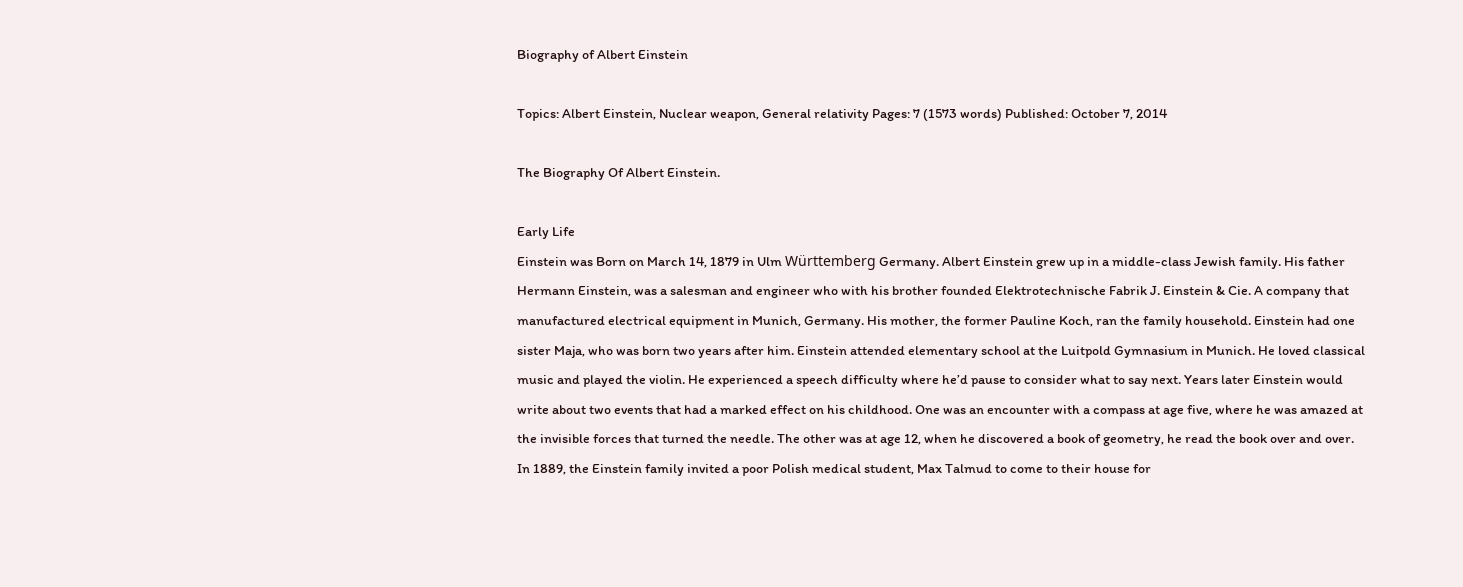Biography of Albert Einstein

Topics: Albert Einstein, Nuclear weapon, General relativity Pages: 7 (1573 words) Published: October 7, 2014

The Biography Of Albert Einstein.

Early Life
Einstein was Born on March 14, 1879 in Ulm Württemberg Germany. Albert Einstein grew up in a middle-class Jewish family. His father Hermann Einstein, was a salesman and engineer who with his brother founded Elektrotechnische Fabrik J. Einstein & Cie. A company that manufactured electrical equipment in Munich, Germany. His mother, the former Pauline Koch, ran the family household. Einstein had one sister Maja, who was born two years after him. Einstein attended elementary school at the Luitpold Gymnasium in Munich. He loved classical music and played the violin. He experienced a speech difficulty where he’d pause to consider what to say next. Years later Einstein would write about two events that had a marked effect on his childhood. One was an encounter with a compass at age five, where he was amazed at the invisible forces that turned the needle. The other was at age 12, when he discovered a book of geometry, he read the book over and over. In 1889, the Einstein family invited a poor Polish medical student, Max Talmud to come to their house for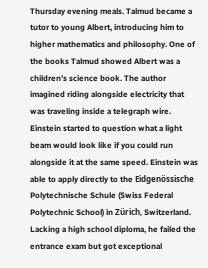Thursday evening meals. Talmud became a tutor to young Albert, introducing him to higher mathematics and philosophy. One of the books Talmud showed Albert was a children’s science book. The author imagined riding alongside electricity that was traveling inside a telegraph wire. Einstein started to question what a light beam would look like if you could run alongside it at the same speed. Einstein was able to apply directly to the Eidgenössische Polytechnische Schule (Swiss Federal Polytechnic School) in Zürich, Switzerland. Lacking a high school diploma, he failed the entrance exam but got exceptional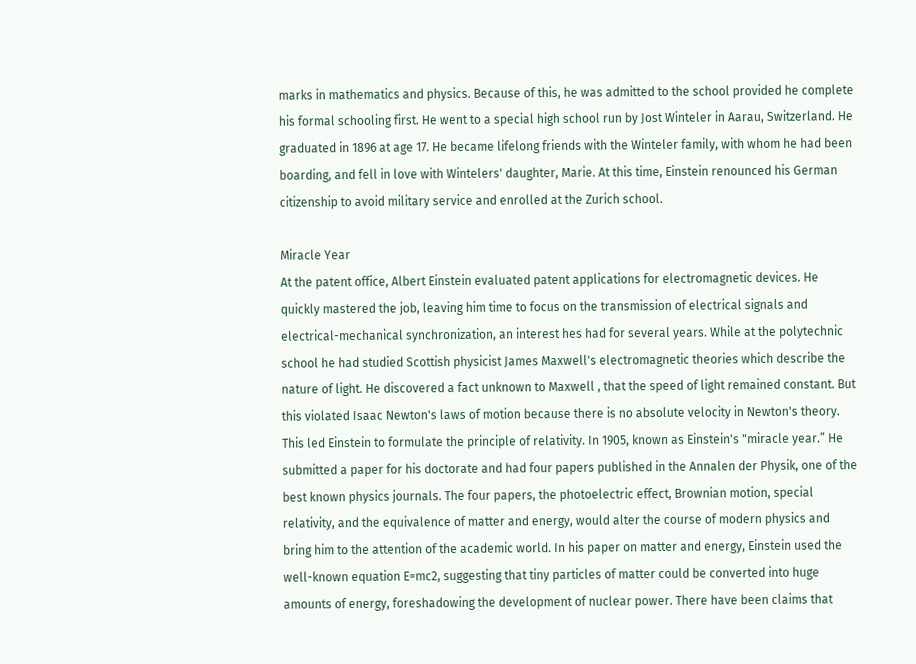marks in mathematics and physics. Because of this, he was admitted to the school provided he complete his formal schooling first. He went to a special high school run by Jost Winteler in Aarau, Switzerland. He graduated in 1896 at age 17. He became lifelong friends with the Winteler family, with whom he had been boarding, and fell in love with Wintelers' daughter, Marie. At this time, Einstein renounced his German citizenship to avoid military service and enrolled at the Zurich school.

Miracle Year
At the patent office, Albert Einstein evaluated patent applications for electromagnetic devices. He quickly mastered the job, leaving him time to focus on the transmission of electrical signals and electrical-mechanical synchronization, an interest hes had for several years. While at the polytechnic school he had studied Scottish physicist James Maxwell's electromagnetic theories which describe the nature of light. He discovered a fact unknown to Maxwell , that the speed of light remained constant. But this violated Isaac Newton's laws of motion because there is no absolute velocity in Newton's theory. This led Einstein to formulate the principle of relativity. In 1905, known as Einstein's "miracle year.” He submitted a paper for his doctorate and had four papers published in the Annalen der Physik, one of the best known physics journals. The four papers, the photoelectric effect, Brownian motion, special relativity, and the equivalence of matter and energy, would alter the course of modern physics and bring him to the attention of the academic world. In his paper on matter and energy, Einstein used the well-known equation E=mc2, suggesting that tiny particles of matter could be converted into huge amounts of energy, foreshadowing the development of nuclear power. There have been claims that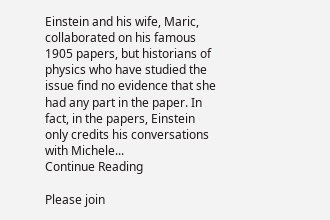Einstein and his wife, Maric, collaborated on his famous 1905 papers, but historians of physics who have studied the issue find no evidence that she had any part in the paper. In fact, in the papers, Einstein only credits his conversations with Michele...
Continue Reading

Please join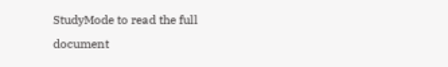StudyMode to read the full document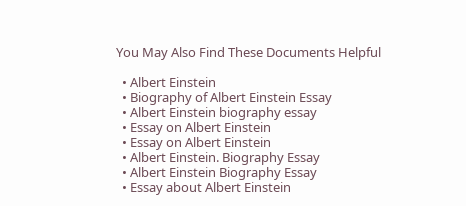You May Also Find These Documents Helpful

  • Albert Einstein
  • Biography of Albert Einstein Essay
  • Albert Einstein biography essay
  • Essay on Albert Einstein
  • Essay on Albert Einstein
  • Albert Einstein. Biography Essay
  • Albert Einstein Biography Essay
  • Essay about Albert Einstein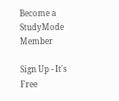Become a StudyMode Member

Sign Up - It's Free